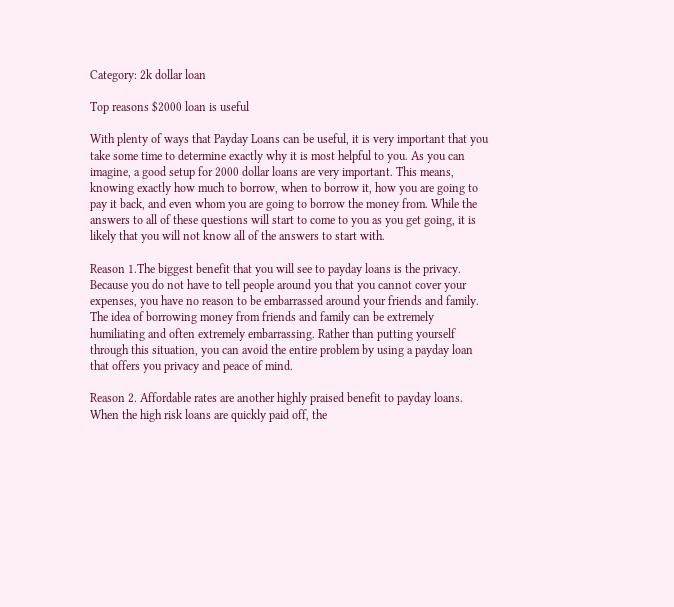Category: 2k dollar loan

Top reasons $2000 loan is useful

With plenty of ways that Payday Loans can be useful, it is very important that you take some time to determine exactly why it is most helpful to you. As you can imagine, a good setup for 2000 dollar loans are very important. This means, knowing exactly how much to borrow, when to borrow it, how you are going to pay it back, and even whom you are going to borrow the money from. While the answers to all of these questions will start to come to you as you get going, it is likely that you will not know all of the answers to start with.

Reason 1.The biggest benefit that you will see to payday loans is the privacy. Because you do not have to tell people around you that you cannot cover your expenses, you have no reason to be embarrassed around your friends and family. The idea of borrowing money from friends and family can be extremely humiliating and often extremely embarrassing. Rather than putting yourself through this situation, you can avoid the entire problem by using a payday loan that offers you privacy and peace of mind.

Reason 2. Affordable rates are another highly praised benefit to payday loans. When the high risk loans are quickly paid off, the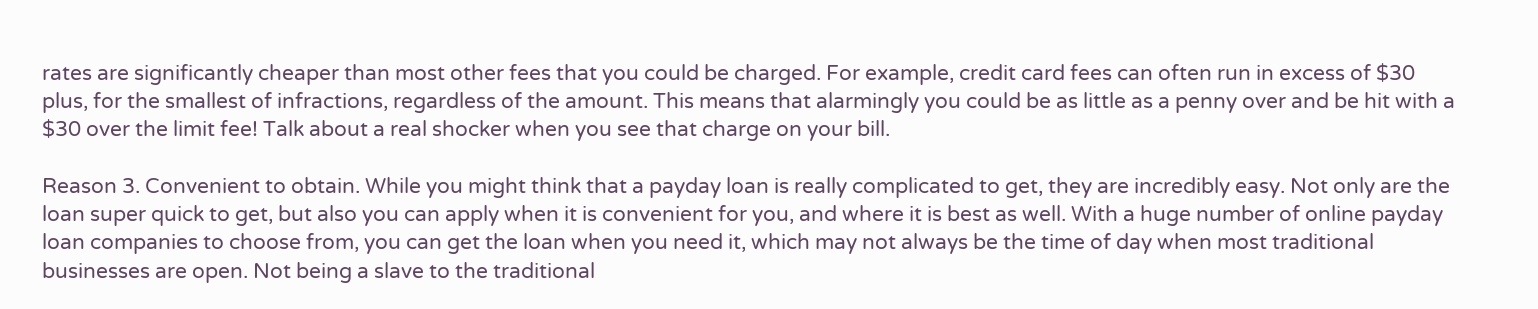rates are significantly cheaper than most other fees that you could be charged. For example, credit card fees can often run in excess of $30 plus, for the smallest of infractions, regardless of the amount. This means that alarmingly you could be as little as a penny over and be hit with a $30 over the limit fee! Talk about a real shocker when you see that charge on your bill.

Reason 3. Convenient to obtain. While you might think that a payday loan is really complicated to get, they are incredibly easy. Not only are the loan super quick to get, but also you can apply when it is convenient for you, and where it is best as well. With a huge number of online payday loan companies to choose from, you can get the loan when you need it, which may not always be the time of day when most traditional businesses are open. Not being a slave to the traditional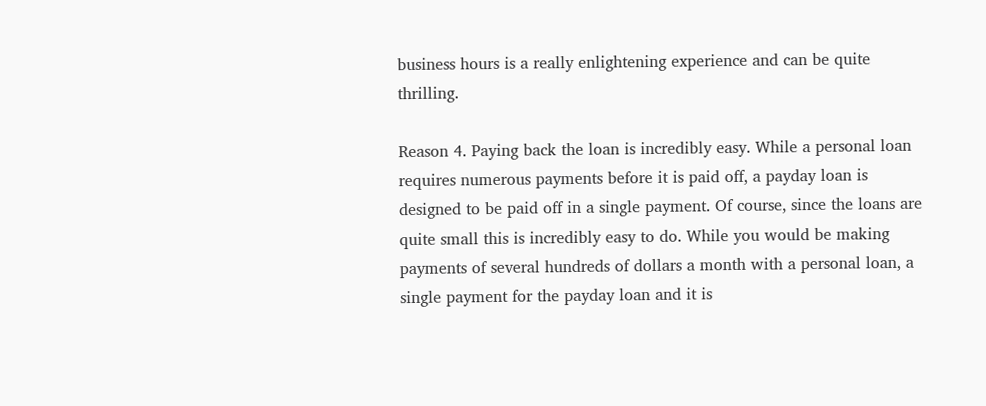business hours is a really enlightening experience and can be quite thrilling.

Reason 4. Paying back the loan is incredibly easy. While a personal loan requires numerous payments before it is paid off, a payday loan is designed to be paid off in a single payment. Of course, since the loans are quite small this is incredibly easy to do. While you would be making payments of several hundreds of dollars a month with a personal loan, a single payment for the payday loan and it is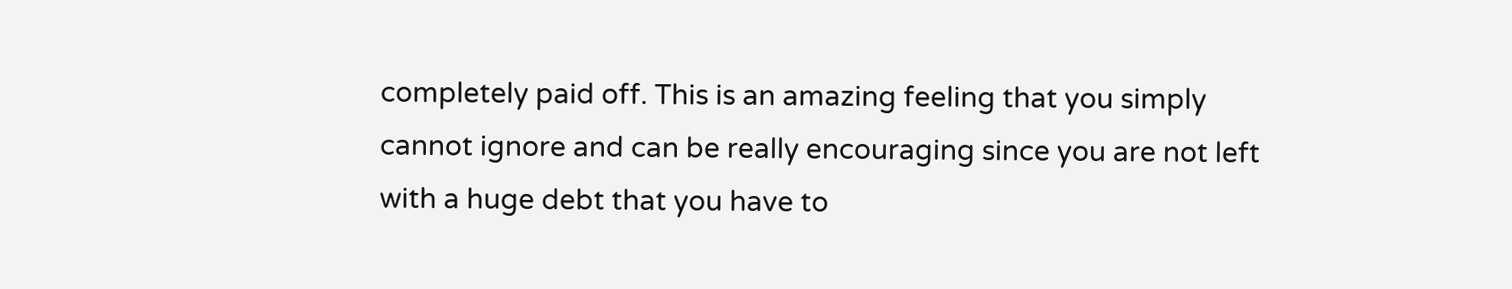completely paid off. This is an amazing feeling that you simply cannot ignore and can be really encouraging since you are not left with a huge debt that you have to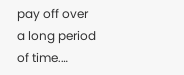pay off over a long period of time.…